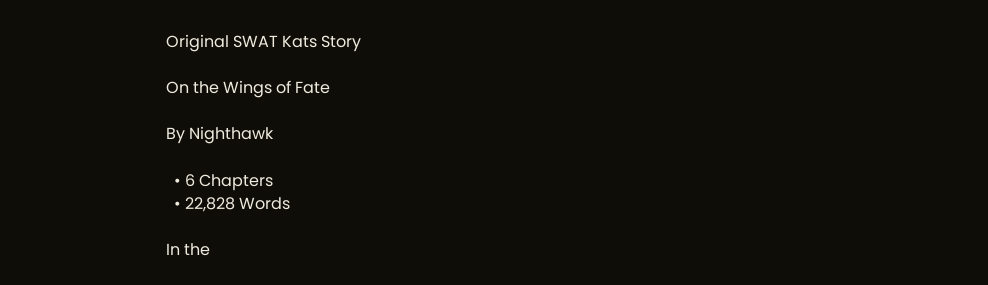Original SWAT Kats Story

On the Wings of Fate

By Nighthawk

  • 6 Chapters
  • 22,828 Words

In the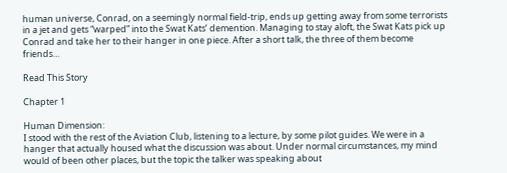human universe, Conrad, on a seemingly normal field-trip, ends up getting away from some terrorists in a jet and gets “warped” into the Swat Kats’ demention. Managing to stay aloft, the Swat Kats pick up Conrad and take her to their hanger in one piece. After a short talk, the three of them become friends…

Read This Story

Chapter 1

Human Dimension:
I stood with the rest of the Aviation Club, listening to a lecture, by some pilot guides. We were in a hanger that actually housed what the discussion was about. Under normal circumstances, my mind would of been other places, but the topic the talker was speaking about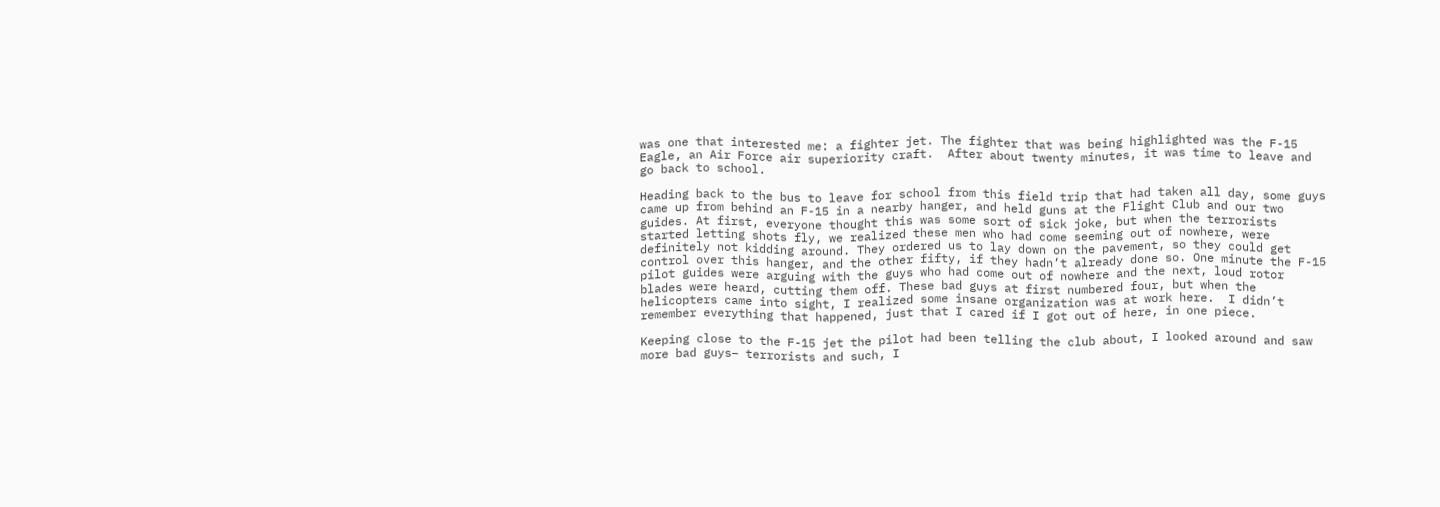was one that interested me: a fighter jet. The fighter that was being highlighted was the F-15 Eagle, an Air Force air superiority craft.  After about twenty minutes, it was time to leave and go back to school.

Heading back to the bus to leave for school from this field trip that had taken all day, some guys came up from behind an F-15 in a nearby hanger, and held guns at the Flight Club and our two guides. At first, everyone thought this was some sort of sick joke, but when the terrorists started letting shots fly, we realized these men who had come seeming out of nowhere, were definitely not kidding around. They ordered us to lay down on the pavement, so they could get control over this hanger, and the other fifty, if they hadn’t already done so. One minute the F-15 pilot guides were arguing with the guys who had come out of nowhere and the next, loud rotor blades were heard, cutting them off. These bad guys at first numbered four, but when the helicopters came into sight, I realized some insane organization was at work here.  I didn’t remember everything that happened, just that I cared if I got out of here, in one piece.

Keeping close to the F-15 jet the pilot had been telling the club about, I looked around and saw more bad guys– terrorists and such, I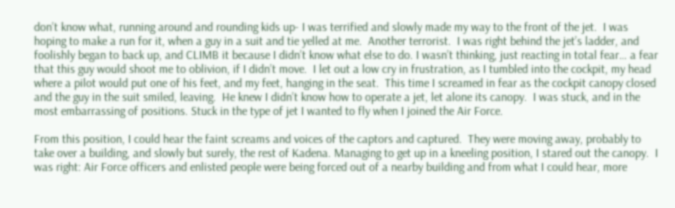don’t know what, running around and rounding kids up- I was terrified and slowly made my way to the front of the jet.  I was hoping to make a run for it, when a guy in a suit and tie yelled at me.  Another terrorist.  I was right behind the jet’s ladder, and foolishly began to back up, and CLIMB it because I didn’t know what else to do. I wasn’t thinking, just reacting in total fear… a fear that this guy would shoot me to oblivion, if I didn’t move.  I let out a low cry in frustration, as I tumbled into the cockpit, my head where a pilot would put one of his feet, and my feet, hanging in the seat.  This time I screamed in fear as the cockpit canopy closed and the guy in the suit smiled, leaving.  He knew I didn’t know how to operate a jet, let alone its canopy.  I was stuck, and in the most embarrassing of positions. Stuck in the type of jet I wanted to fly when I joined the Air Force.

From this position, I could hear the faint screams and voices of the captors and captured.  They were moving away, probably to take over a building, and slowly but surely, the rest of Kadena. Managing to get up in a kneeling position, I stared out the canopy.  I was right: Air Force officers and enlisted people were being forced out of a nearby building and from what I could hear, more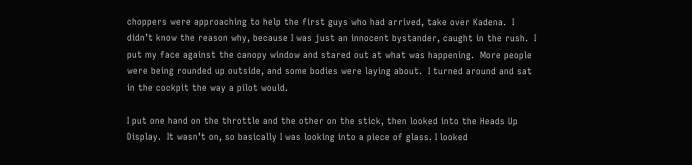choppers were approaching to help the first guys who had arrived, take over Kadena.  I didn’t know the reason why, because I was just an innocent bystander, caught in the rush.  I put my face against the canopy window and stared out at what was happening.  More people were being rounded up outside, and some bodies were laying about.  I turned around and sat in the cockpit the way a pilot would.

I put one hand on the throttle and the other on the stick, then looked into the Heads Up Display.  It wasn’t on, so basically I was looking into a piece of glass. I looked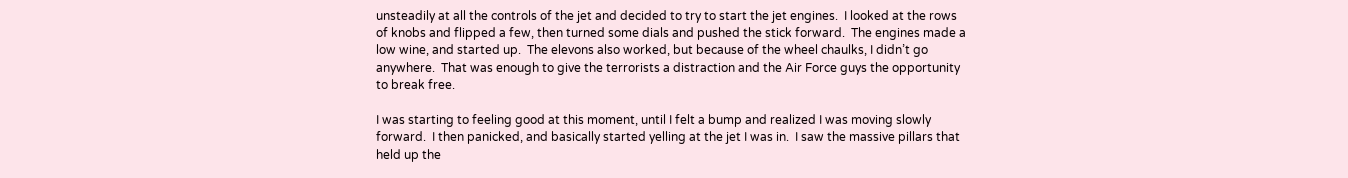unsteadily at all the controls of the jet and decided to try to start the jet engines.  I looked at the rows of knobs and flipped a few, then turned some dials and pushed the stick forward.  The engines made a low wine, and started up.  The elevons also worked, but because of the wheel chaulks, I didn’t go anywhere.  That was enough to give the terrorists a distraction and the Air Force guys the opportunity to break free.

I was starting to feeling good at this moment, until I felt a bump and realized I was moving slowly forward.  I then panicked, and basically started yelling at the jet I was in.  I saw the massive pillars that held up the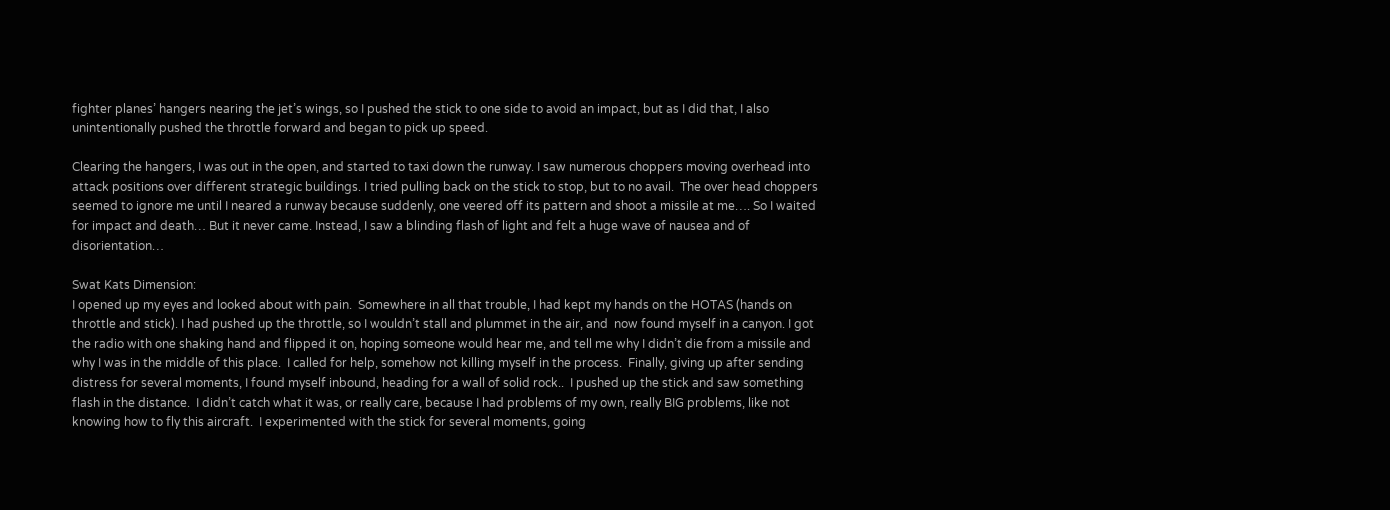fighter planes’ hangers nearing the jet’s wings, so I pushed the stick to one side to avoid an impact, but as I did that, I also unintentionally pushed the throttle forward and began to pick up speed.

Clearing the hangers, I was out in the open, and started to taxi down the runway. I saw numerous choppers moving overhead into attack positions over different strategic buildings. I tried pulling back on the stick to stop, but to no avail.  The over head choppers seemed to ignore me until I neared a runway because suddenly, one veered off its pattern and shoot a missile at me…. So I waited for impact and death… But it never came. Instead, I saw a blinding flash of light and felt a huge wave of nausea and of disorientation…

Swat Kats Dimension:
I opened up my eyes and looked about with pain.  Somewhere in all that trouble, I had kept my hands on the HOTAS (hands on throttle and stick). I had pushed up the throttle, so I wouldn’t stall and plummet in the air, and  now found myself in a canyon. I got the radio with one shaking hand and flipped it on, hoping someone would hear me, and tell me why I didn’t die from a missile and why I was in the middle of this place.  I called for help, somehow not killing myself in the process.  Finally, giving up after sending distress for several moments, I found myself inbound, heading for a wall of solid rock..  I pushed up the stick and saw something flash in the distance.  I didn’t catch what it was, or really care, because I had problems of my own, really BIG problems, like not knowing how to fly this aircraft.  I experimented with the stick for several moments, going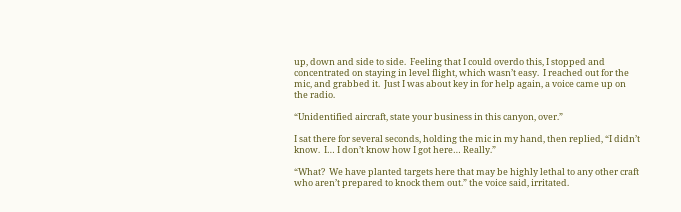up, down and side to side.  Feeling that I could overdo this, I stopped and concentrated on staying in level flight, which wasn’t easy.  I reached out for the mic, and grabbed it.  Just I was about key in for help again, a voice came up on the radio.

“Unidentified aircraft, state your business in this canyon, over.”

I sat there for several seconds, holding the mic in my hand, then replied, “I didn’t know.  I… I don’t know how I got here… Really.”

“What?  We have planted targets here that may be highly lethal to any other craft who aren’t prepared to knock them out.” the voice said, irritated.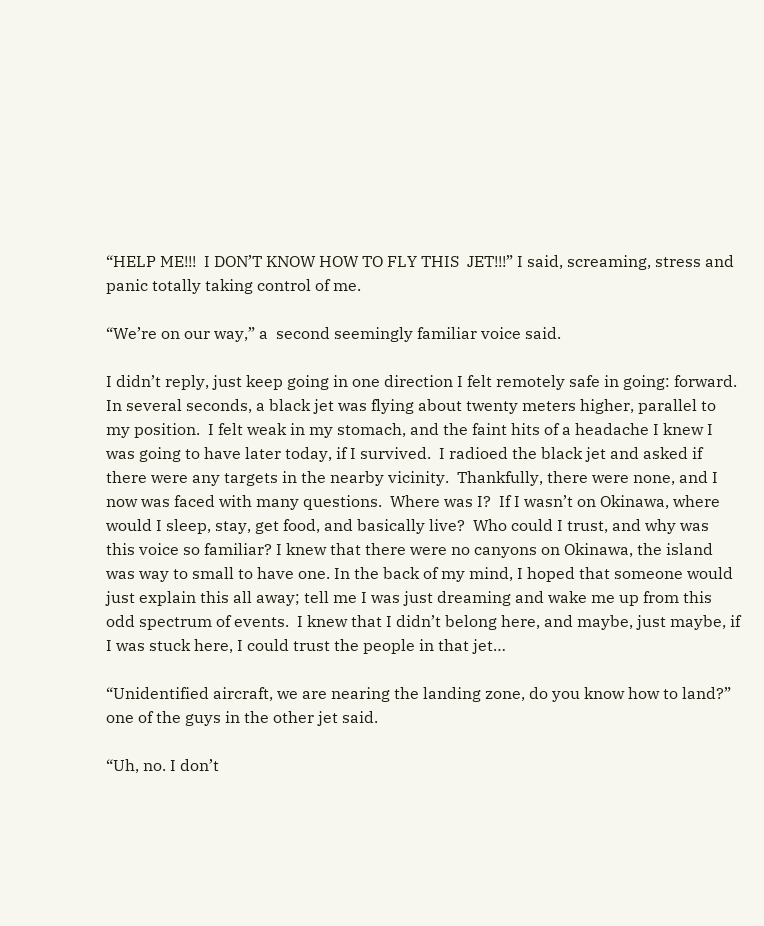“HELP ME!!!  I DON’T KNOW HOW TO FLY THIS  JET!!!” I said, screaming, stress and panic totally taking control of me.

“We’re on our way,” a  second seemingly familiar voice said.

I didn’t reply, just keep going in one direction I felt remotely safe in going: forward.  In several seconds, a black jet was flying about twenty meters higher, parallel to my position.  I felt weak in my stomach, and the faint hits of a headache I knew I was going to have later today, if I survived.  I radioed the black jet and asked if there were any targets in the nearby vicinity.  Thankfully, there were none, and I now was faced with many questions.  Where was I?  If I wasn’t on Okinawa, where would I sleep, stay, get food, and basically live?  Who could I trust, and why was this voice so familiar? I knew that there were no canyons on Okinawa, the island was way to small to have one. In the back of my mind, I hoped that someone would just explain this all away; tell me I was just dreaming and wake me up from this odd spectrum of events.  I knew that I didn’t belong here, and maybe, just maybe, if I was stuck here, I could trust the people in that jet…

“Unidentified aircraft, we are nearing the landing zone, do you know how to land?” one of the guys in the other jet said.

“Uh, no. I don’t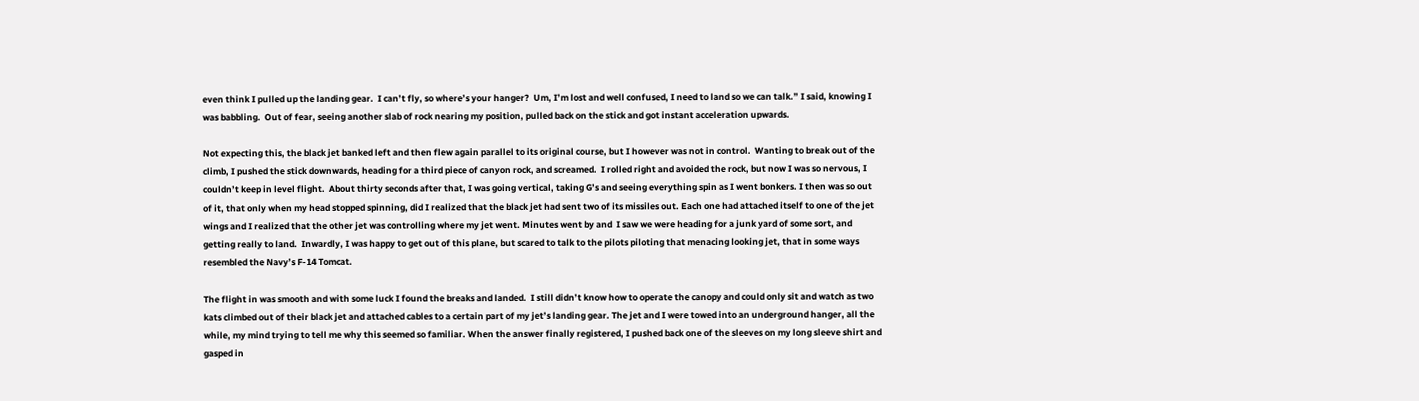even think I pulled up the landing gear.  I can’t fly, so where’s your hanger?  Um, I’m lost and well confused, I need to land so we can talk.” I said, knowing I was babbling.  Out of fear, seeing another slab of rock nearing my position, pulled back on the stick and got instant acceleration upwards.

Not expecting this, the black jet banked left and then flew again parallel to its original course, but I however was not in control.  Wanting to break out of the climb, I pushed the stick downwards, heading for a third piece of canyon rock, and screamed.  I rolled right and avoided the rock, but now I was so nervous, I couldn’t keep in level flight.  About thirty seconds after that, I was going vertical, taking G’s and seeing everything spin as I went bonkers. I then was so out of it, that only when my head stopped spinning, did I realized that the black jet had sent two of its missiles out. Each one had attached itself to one of the jet wings and I realized that the other jet was controlling where my jet went. Minutes went by and  I saw we were heading for a junk yard of some sort, and getting really to land.  Inwardly, I was happy to get out of this plane, but scared to talk to the pilots piloting that menacing looking jet, that in some ways resembled the Navy’s F-14 Tomcat.

The flight in was smooth and with some luck I found the breaks and landed.  I still didn’t know how to operate the canopy and could only sit and watch as two kats climbed out of their black jet and attached cables to a certain part of my jet’s landing gear. The jet and I were towed into an underground hanger, all the while, my mind trying to tell me why this seemed so familiar. When the answer finally registered, I pushed back one of the sleeves on my long sleeve shirt and gasped in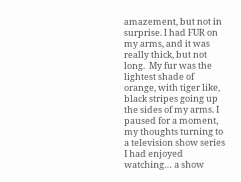amazement, but not in surprise. I had FUR on my arms, and it was really thick, but not long.  My fur was the lightest shade of orange, with tiger like, black stripes going up the sides of my arms. I paused for a moment, my thoughts turning to a television show series I had enjoyed watching… a show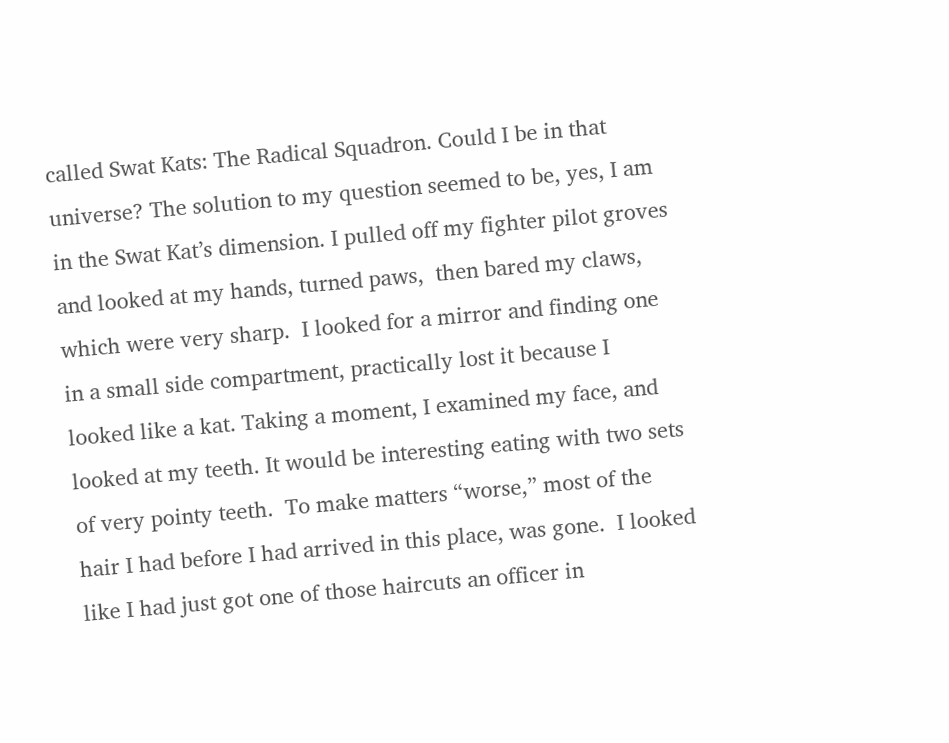called Swat Kats: The Radical Squadron. Could I be in that universe? The solution to my question seemed to be, yes, I am in the Swat Kat’s dimension. I pulled off my fighter pilot groves and looked at my hands, turned paws,  then bared my claws, which were very sharp.  I looked for a mirror and finding one in a small side compartment, practically lost it because I looked like a kat. Taking a moment, I examined my face, and looked at my teeth. It would be interesting eating with two sets of very pointy teeth.  To make matters “worse,” most of the hair I had before I had arrived in this place, was gone.  I looked like I had just got one of those haircuts an officer in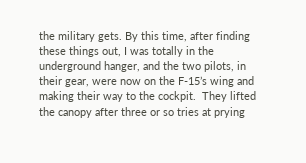the military gets. By this time, after finding these things out, I was totally in the underground hanger, and the two pilots, in their gear, were now on the F-15’s wing and making their way to the cockpit.  They lifted the canopy after three or so tries at prying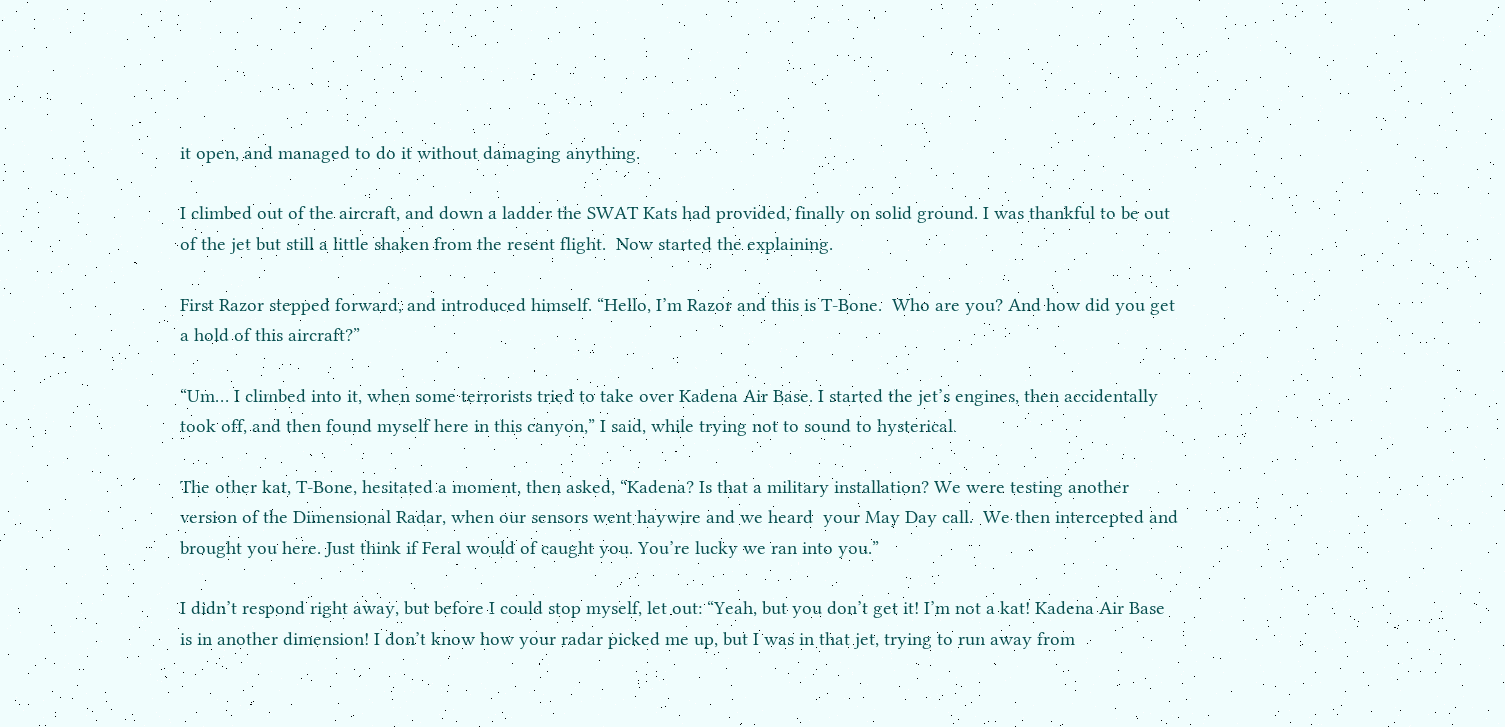it open, and managed to do it without damaging anything.

I climbed out of the aircraft, and down a ladder the SWAT Kats had provided, finally on solid ground. I was thankful to be out of the jet but still a little shaken from the resent flight.  Now started the explaining.

First Razor stepped forward, and introduced himself. “Hello, I’m Razor and this is T-Bone.  Who are you? And how did you get a hold of this aircraft?”

“Um… I climbed into it, when some terrorists tried to take over Kadena Air Base. I started the jet’s engines, then accidentally took off, and then found myself here in this canyon,” I said, while trying not to sound to hysterical.

The other kat, T-Bone, hesitated a moment, then asked, “Kadena? Is that a military installation? We were testing another version of the Dimensional Radar, when our sensors went haywire and we heard  your May Day call.  We then intercepted and brought you here. Just think if Feral would of caught you. You’re lucky we ran into you.”

I didn’t respond right away, but before I could stop myself, let out: “Yeah, but you don’t get it! I’m not a kat! Kadena Air Base is in another dimension! I don’t know how your radar picked me up, but I was in that jet, trying to run away from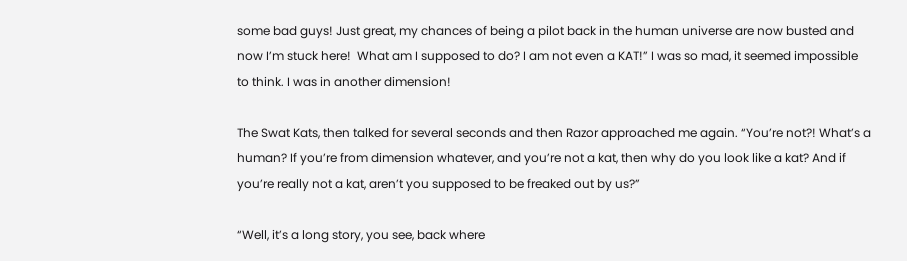some bad guys! Just great, my chances of being a pilot back in the human universe are now busted and now I’m stuck here!  What am I supposed to do? I am not even a KAT!” I was so mad, it seemed impossible to think. I was in another dimension!

The Swat Kats, then talked for several seconds and then Razor approached me again. “You’re not?! What’s a human? If you’re from dimension whatever, and you’re not a kat, then why do you look like a kat? And if you’re really not a kat, aren’t you supposed to be freaked out by us?”

“Well, it’s a long story, you see, back where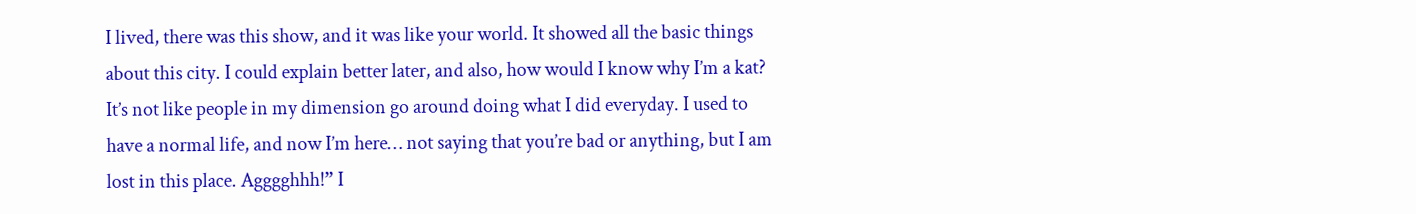I lived, there was this show, and it was like your world. It showed all the basic things about this city. I could explain better later, and also, how would I know why I’m a kat? It’s not like people in my dimension go around doing what I did everyday. I used to have a normal life, and now I’m here… not saying that you’re bad or anything, but I am lost in this place. Agggghhh!” I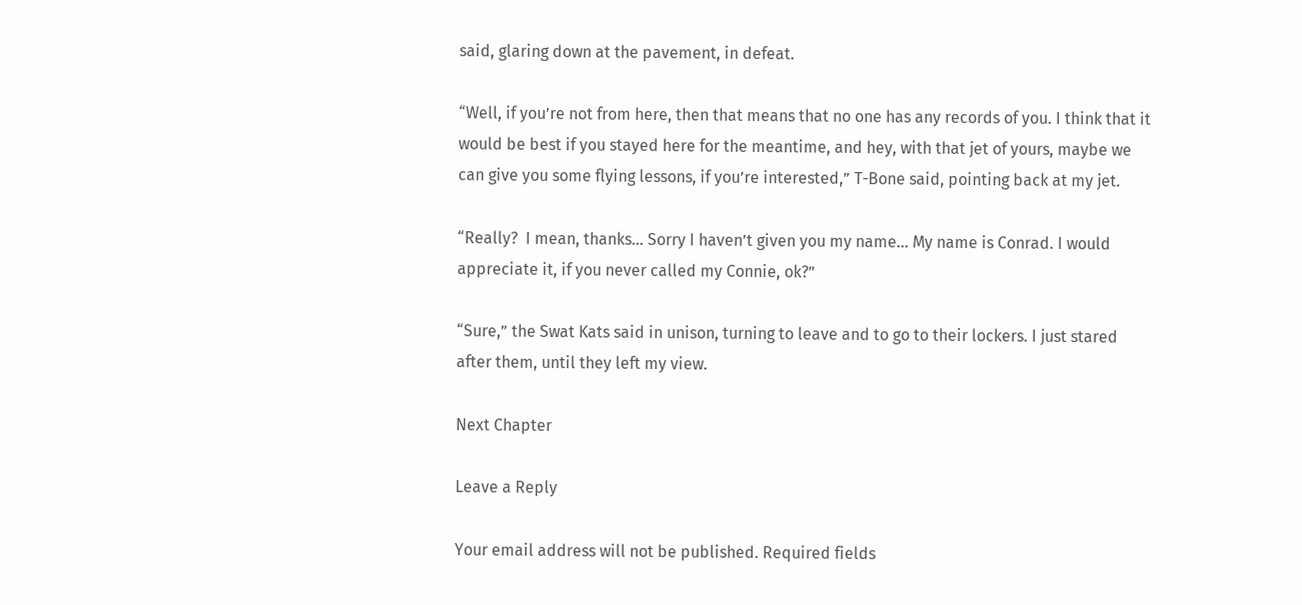said, glaring down at the pavement, in defeat.

“Well, if you’re not from here, then that means that no one has any records of you. I think that it would be best if you stayed here for the meantime, and hey, with that jet of yours, maybe we can give you some flying lessons, if you’re interested,” T-Bone said, pointing back at my jet.

“Really?  I mean, thanks… Sorry I haven’t given you my name… My name is Conrad. I would appreciate it, if you never called my Connie, ok?”

“Sure,” the Swat Kats said in unison, turning to leave and to go to their lockers. I just stared after them, until they left my view.

Next Chapter

Leave a Reply

Your email address will not be published. Required fields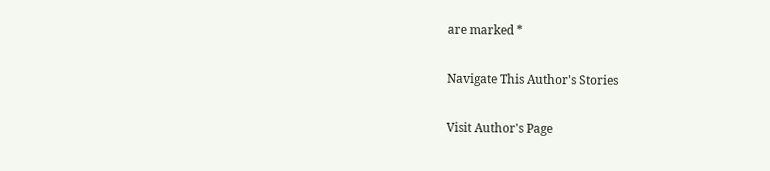are marked *

Navigate This Author's Stories

Visit Author's Page